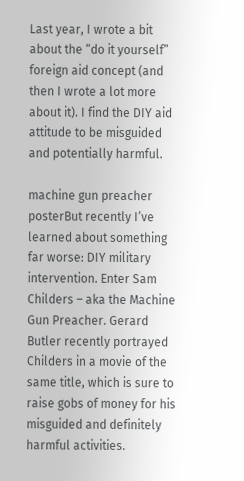Last year, I wrote a bit about the “do it yourself” foreign aid concept (and then I wrote a lot more about it). I find the DIY aid attitude to be misguided and potentially harmful.

machine gun preacher posterBut recently I’ve learned about something far worse: DIY military intervention. Enter Sam Childers – aka the Machine Gun Preacher. Gerard Butler recently portrayed Childers in a movie of the same title, which is sure to raise gobs of money for his misguided and definitely harmful activities.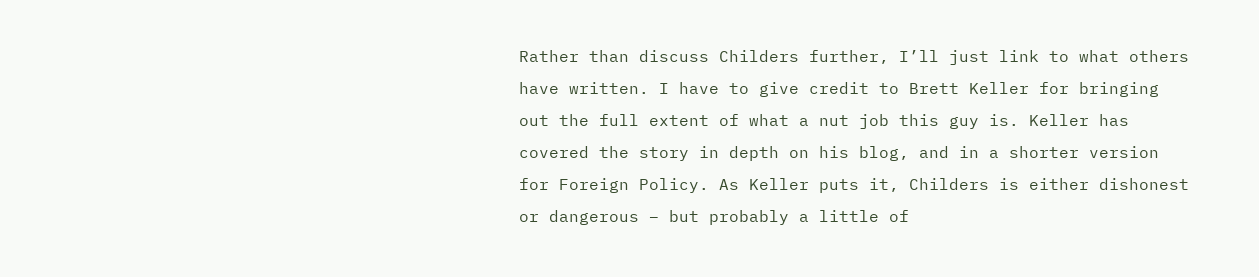Rather than discuss Childers further, I’ll just link to what others have written. I have to give credit to Brett Keller for bringing out the full extent of what a nut job this guy is. Keller has covered the story in depth on his blog, and in a shorter version for Foreign Policy. As Keller puts it, Childers is either dishonest or dangerous – but probably a little of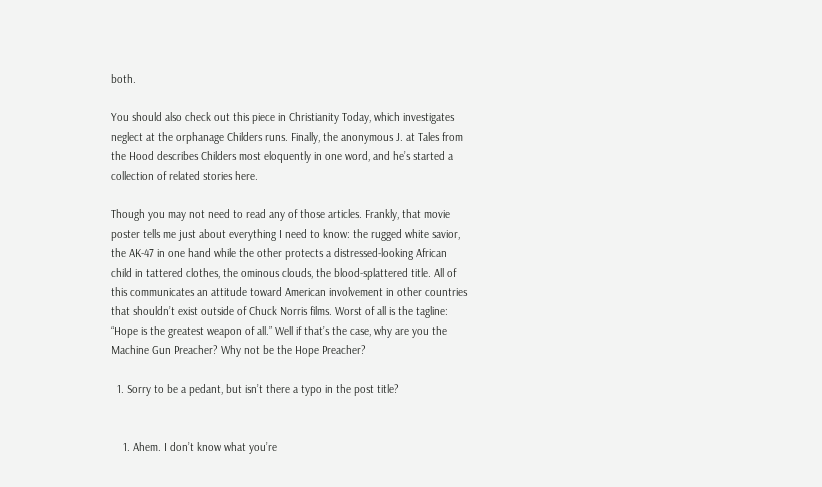both.

You should also check out this piece in Christianity Today, which investigates neglect at the orphanage Childers runs. Finally, the anonymous J. at Tales from the Hood describes Childers most eloquently in one word, and he’s started a collection of related stories here.

Though you may not need to read any of those articles. Frankly, that movie poster tells me just about everything I need to know: the rugged white savior, the AK-47 in one hand while the other protects a distressed-looking African child in tattered clothes, the ominous clouds, the blood-splattered title. All of this communicates an attitude toward American involvement in other countries that shouldn’t exist outside of Chuck Norris films. Worst of all is the tagline: “Hope is the greatest weapon of all.” Well if that’s the case, why are you the Machine Gun Preacher? Why not be the Hope Preacher?

  1. Sorry to be a pedant, but isn’t there a typo in the post title?


    1. Ahem. I don’t know what you’re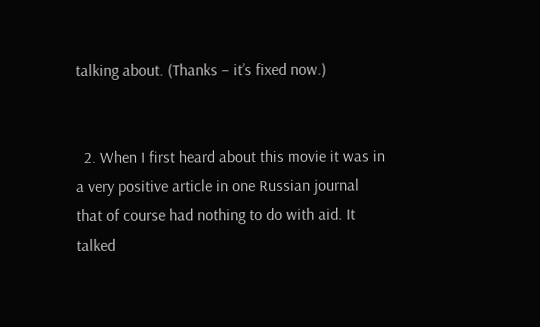talking about. (Thanks – it’s fixed now.)


  2. When I first heard about this movie it was in a very positive article in one Russian journal that of course had nothing to do with aid. It talked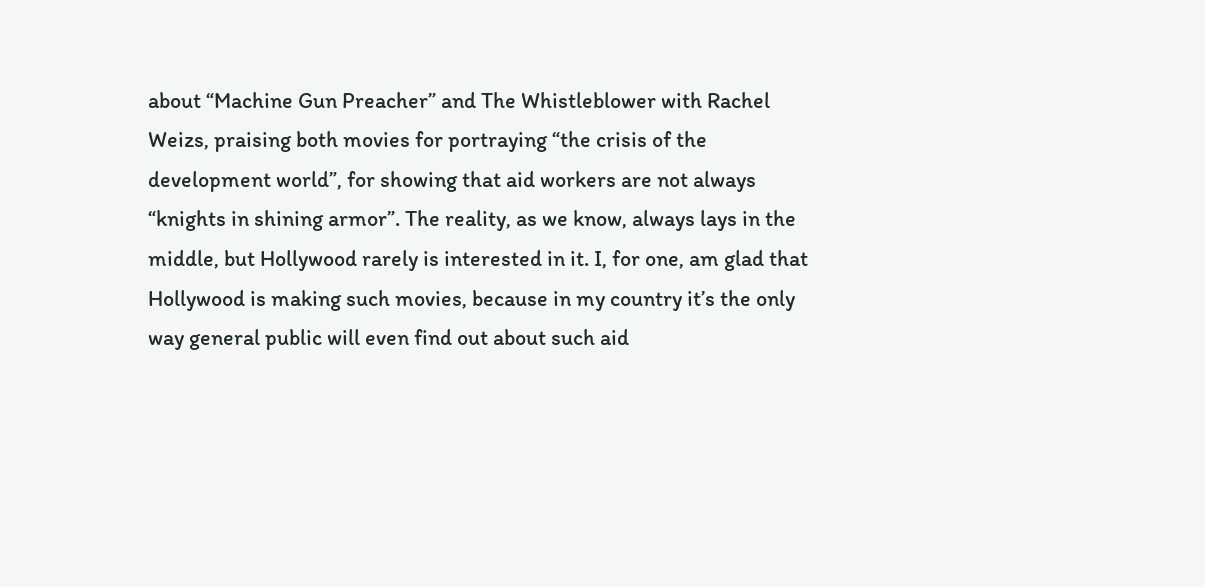about “Machine Gun Preacher” and The Whistleblower with Rachel Weizs, praising both movies for portraying “the crisis of the development world”, for showing that aid workers are not always “knights in shining armor”. The reality, as we know, always lays in the middle, but Hollywood rarely is interested in it. I, for one, am glad that Hollywood is making such movies, because in my country it’s the only way general public will even find out about such aid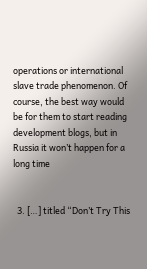operations or international slave trade phenomenon. Of course, the best way would be for them to start reading development blogs, but in Russia it won’t happen for a long time


  3. […] titled “Don’t Try This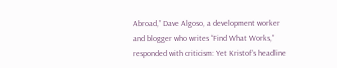Abroad,” Dave Algoso, a development worker and blogger who writes “Find What Works,” responded with criticism: Yet Kristof’s headline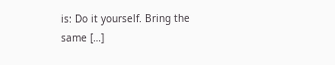is: Do it yourself. Bring the same […]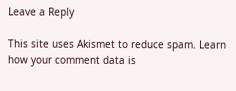Leave a Reply

This site uses Akismet to reduce spam. Learn how your comment data is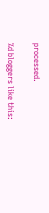processed.

%d bloggers like this: